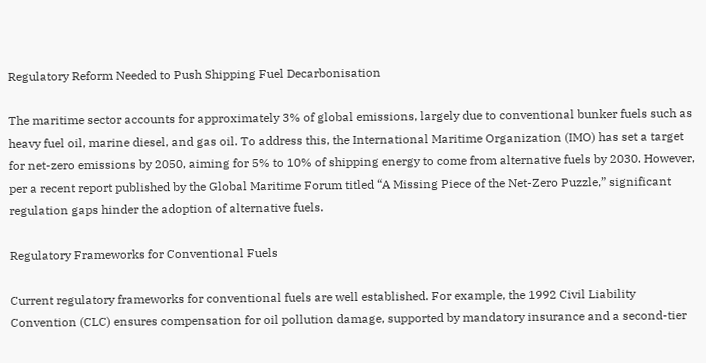Regulatory Reform Needed to Push Shipping Fuel Decarbonisation

The maritime sector accounts for approximately 3% of global emissions, largely due to conventional bunker fuels such as heavy fuel oil, marine diesel, and gas oil. To address this, the International Maritime Organization (IMO) has set a target for net-zero emissions by 2050, aiming for 5% to 10% of shipping energy to come from alternative fuels by 2030. However, per a recent report published by the Global Maritime Forum titled “A Missing Piece of the Net-Zero Puzzle,” significant regulation gaps hinder the adoption of alternative fuels.

Regulatory Frameworks for Conventional Fuels

Current regulatory frameworks for conventional fuels are well established. For example, the 1992 Civil Liability Convention (CLC) ensures compensation for oil pollution damage, supported by mandatory insurance and a second-tier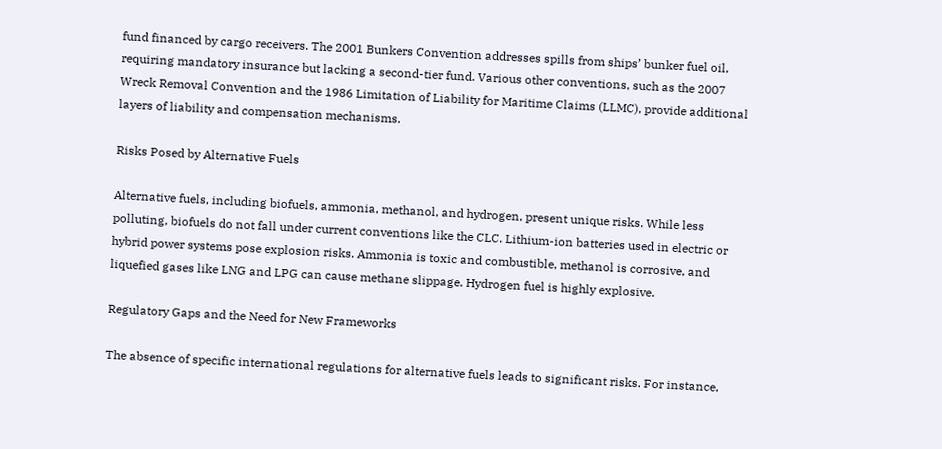fund financed by cargo receivers. The 2001 Bunkers Convention addresses spills from ships’ bunker fuel oil, requiring mandatory insurance but lacking a second-tier fund. Various other conventions, such as the 2007 Wreck Removal Convention and the 1986 Limitation of Liability for Maritime Claims (LLMC), provide additional layers of liability and compensation mechanisms.

Risks Posed by Alternative Fuels

Alternative fuels, including biofuels, ammonia, methanol, and hydrogen, present unique risks. While less polluting, biofuels do not fall under current conventions like the CLC. Lithium-ion batteries used in electric or hybrid power systems pose explosion risks. Ammonia is toxic and combustible, methanol is corrosive, and liquefied gases like LNG and LPG can cause methane slippage. Hydrogen fuel is highly explosive.

Regulatory Gaps and the Need for New Frameworks

The absence of specific international regulations for alternative fuels leads to significant risks. For instance,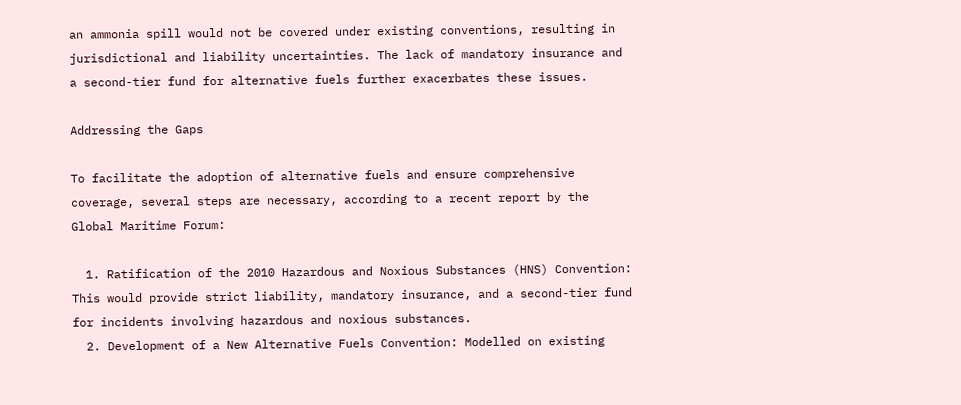an ammonia spill would not be covered under existing conventions, resulting in jurisdictional and liability uncertainties. The lack of mandatory insurance and a second-tier fund for alternative fuels further exacerbates these issues.

Addressing the Gaps

To facilitate the adoption of alternative fuels and ensure comprehensive coverage, several steps are necessary, according to a recent report by the Global Maritime Forum:

  1. Ratification of the 2010 Hazardous and Noxious Substances (HNS) Convention: This would provide strict liability, mandatory insurance, and a second-tier fund for incidents involving hazardous and noxious substances.
  2. Development of a New Alternative Fuels Convention: Modelled on existing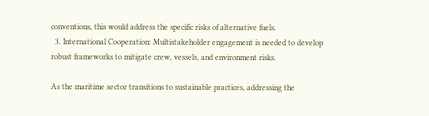conventions, this would address the specific risks of alternative fuels.
  3. International Cooperation: Multistakeholder engagement is needed to develop robust frameworks to mitigate crew, vessels, and environment risks.

As the maritime sector transitions to sustainable practices, addressing the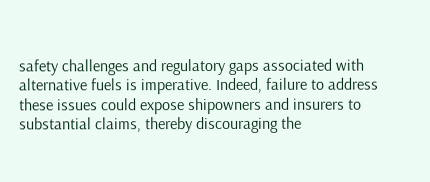safety challenges and regulatory gaps associated with alternative fuels is imperative. Indeed, failure to address these issues could expose shipowners and insurers to substantial claims, thereby discouraging the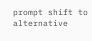prompt shift to alternative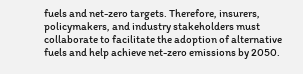fuels and net-zero targets. Therefore, insurers, policymakers, and industry stakeholders must collaborate to facilitate the adoption of alternative fuels and help achieve net-zero emissions by 2050.